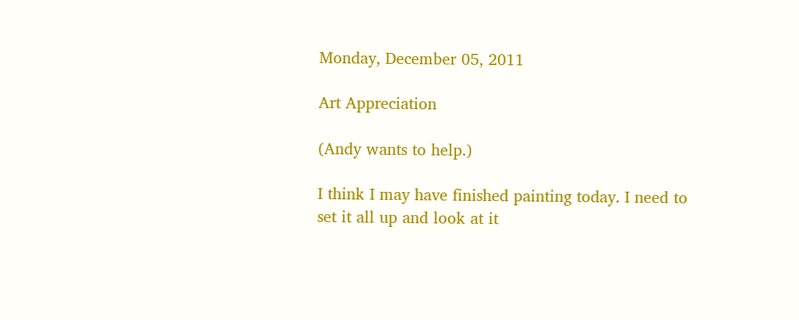Monday, December 05, 2011

Art Appreciation

(Andy wants to help.)

I think I may have finished painting today. I need to set it all up and look at it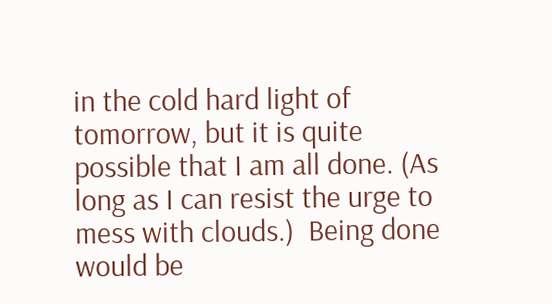in the cold hard light of tomorrow, but it is quite possible that I am all done. (As long as I can resist the urge to mess with clouds.)  Being done would be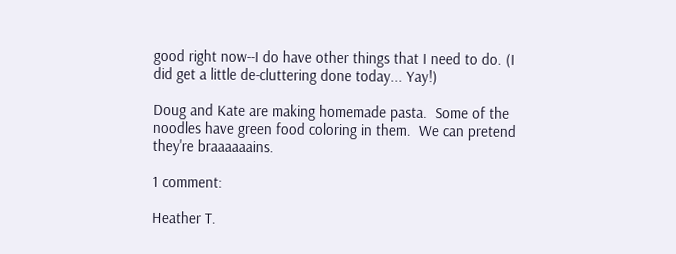good right now--I do have other things that I need to do. (I did get a little de-cluttering done today... Yay!)

Doug and Kate are making homemade pasta.  Some of the noodles have green food coloring in them.  We can pretend they're braaaaaains.

1 comment:

Heather T.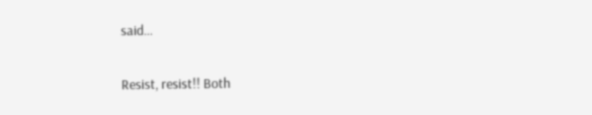said...

Resist, resist!! Both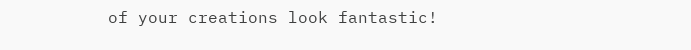of your creations look fantastic!